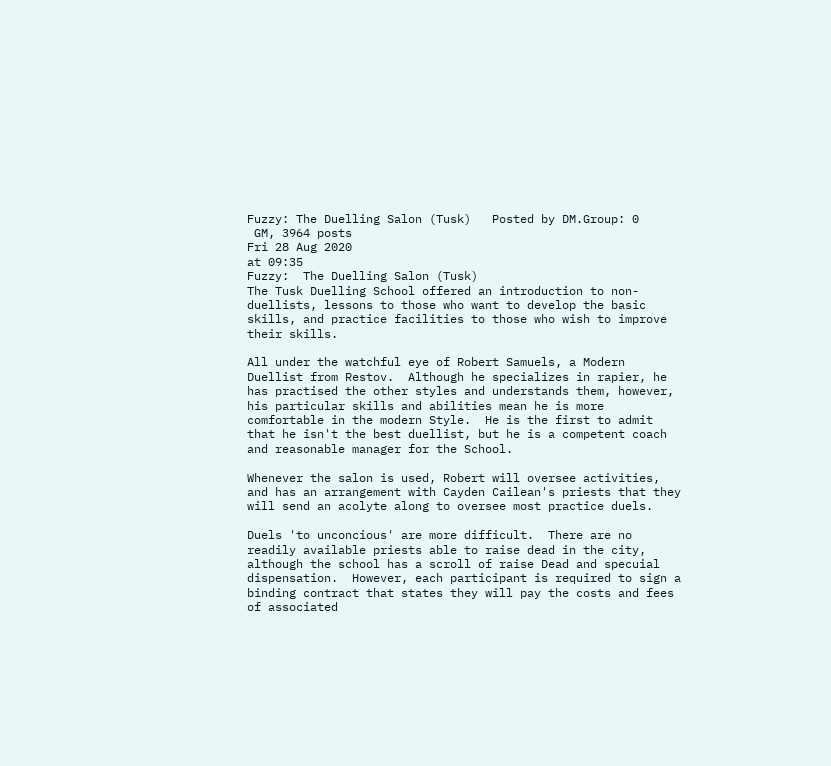Fuzzy: The Duelling Salon (Tusk)   Posted by DM.Group: 0
 GM, 3964 posts
Fri 28 Aug 2020
at 09:35
Fuzzy:  The Duelling Salon (Tusk)
The Tusk Duelling School offered an introduction to non-duellists, lessons to those who want to develop the basic skills, and practice facilities to those who wish to improve their skills.

All under the watchful eye of Robert Samuels, a Modern Duellist from Restov.  Although he specializes in rapier, he has practised the other styles and understands them, however, his particular skills and abilities mean he is more comfortable in the modern Style.  He is the first to admit that he isn't the best duellist, but he is a competent coach and reasonable manager for the School.

Whenever the salon is used, Robert will oversee activities, and has an arrangement with Cayden Cailean's priests that they will send an acolyte along to oversee most practice duels.

Duels 'to unconcious' are more difficult.  There are no readily available priests able to raise dead in the city, although the school has a scroll of raise Dead and specuial dispensation.  However, each participant is required to sign a binding contract that states they will pay the costs and fees of associated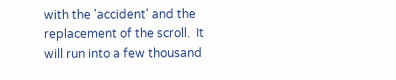with the 'accident' and the replacement of the scroll.  It will run into a few thousand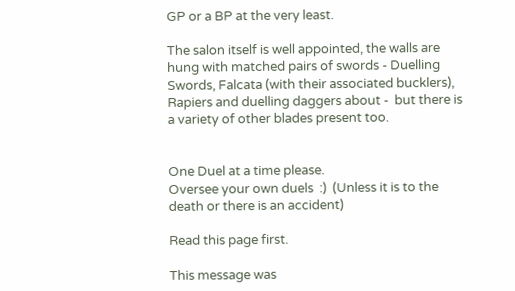GP or a BP at the very least.

The salon itself is well appointed, the walls are hung with matched pairs of swords - Duelling Swords, Falcata (with their associated bucklers), Rapiers and duelling daggers about -  but there is a variety of other blades present too.


One Duel at a time please.
Oversee your own duels  :)  (Unless it is to the death or there is an accident)

Read this page first.

This message was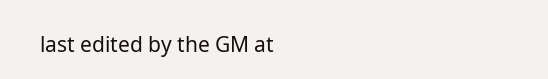last edited by the GM at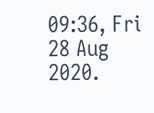09:36, Fri 28 Aug 2020.